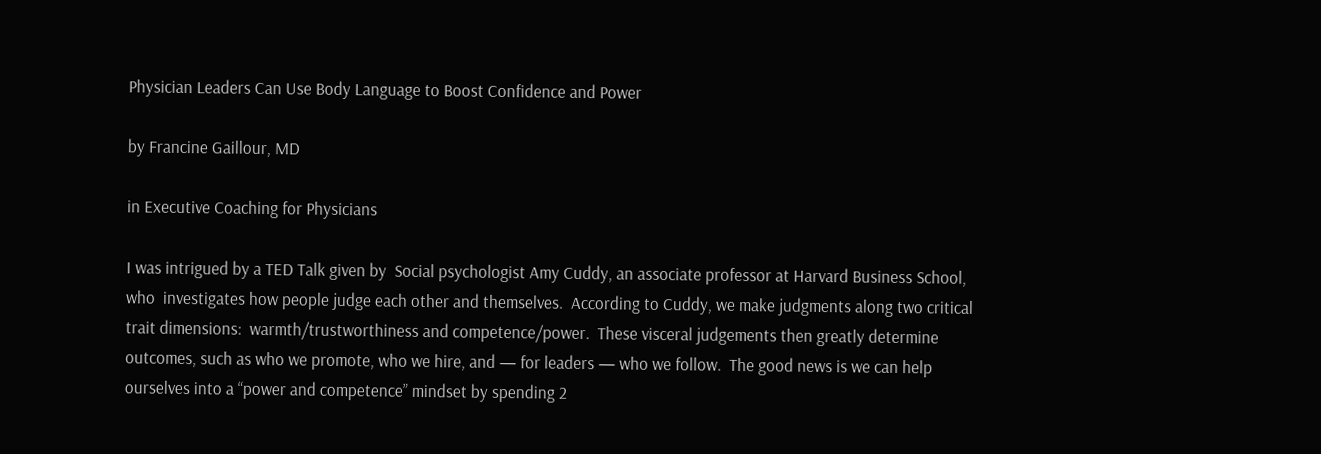Physician Leaders Can Use Body Language to Boost Confidence and Power

by Francine Gaillour, MD

in Executive Coaching for Physicians

I was intrigued by a TED Talk given by  Social psychologist Amy Cuddy, an associate professor at Harvard Business School, who  investigates how people judge each other and themselves.  According to Cuddy, we make judgments along two critical trait dimensions:  warmth/trustworthiness and competence/power.  These visceral judgements then greatly determine outcomes, such as who we promote, who we hire, and — for leaders — who we follow.  The good news is we can help ourselves into a “power and competence” mindset by spending 2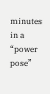minutes in a “power pose”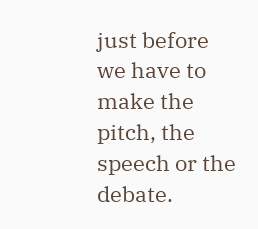just before we have to make the pitch, the speech or the debate.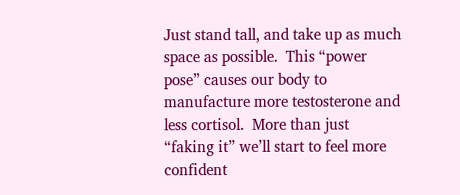Just stand tall, and take up as much space as possible.  This “power pose” causes our body to manufacture more testosterone and less cortisol.  More than just “faking it” we’ll start to feel more confident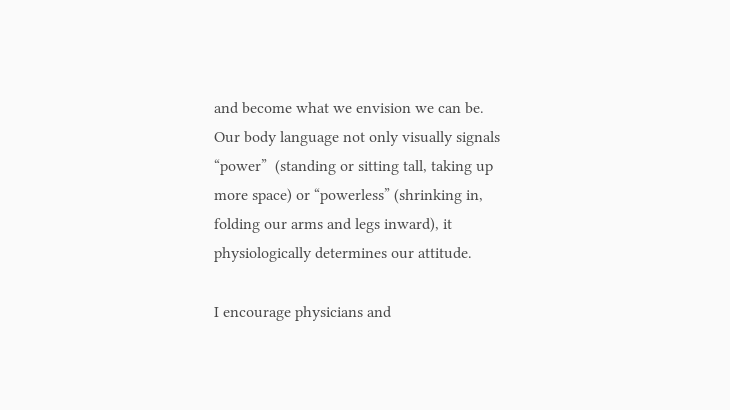and become what we envision we can be.     Our body language not only visually signals “power”  (standing or sitting tall, taking up more space) or “powerless” (shrinking in, folding our arms and legs inward), it physiologically determines our attitude.

I encourage physicians and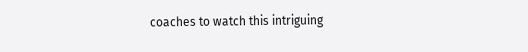coaches to watch this intriguing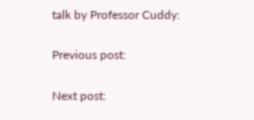talk by Professor Cuddy:

Previous post:

Next post: